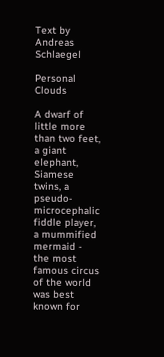Text by Andreas Schlaegel

Personal Clouds

A dwarf of little more than two feet, a giant elephant, Siamese twins, a pseudo-microcephalic fiddle player, a mummified mermaid - the most famous circus of the world was best known for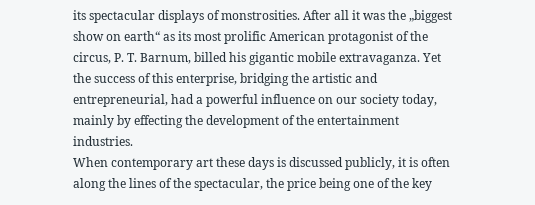its spectacular displays of monstrosities. After all it was the „biggest show on earth“ as its most prolific American protagonist of the circus, P. T. Barnum, billed his gigantic mobile extravaganza. Yet the success of this enterprise, bridging the artistic and entrepreneurial, had a powerful influence on our society today, mainly by effecting the development of the entertainment industries.
When contemporary art these days is discussed publicly, it is often along the lines of the spectacular, the price being one of the key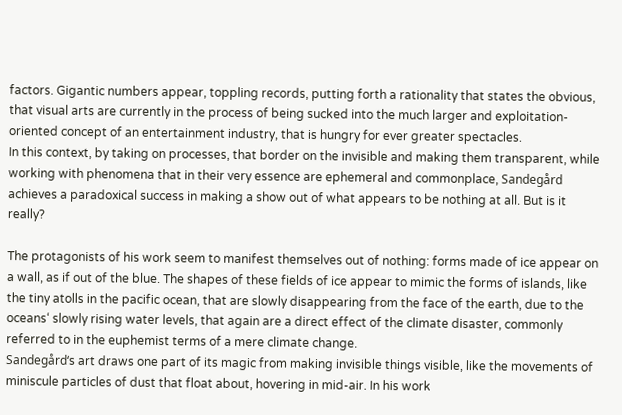factors. Gigantic numbers appear, toppling records, putting forth a rationality that states the obvious, that visual arts are currently in the process of being sucked into the much larger and exploitation-oriented concept of an entertainment industry, that is hungry for ever greater spectacles.
In this context, by taking on processes, that border on the invisible and making them transparent, while working with phenomena that in their very essence are ephemeral and commonplace, Sandegård achieves a paradoxical success in making a show out of what appears to be nothing at all. But is it really?

The protagonists of his work seem to manifest themselves out of nothing: forms made of ice appear on a wall, as if out of the blue. The shapes of these fields of ice appear to mimic the forms of islands, like the tiny atolls in the pacific ocean, that are slowly disappearing from the face of the earth, due to the oceans‘ slowly rising water levels, that again are a direct effect of the climate disaster, commonly referred to in the euphemist terms of a mere climate change.
Sandegård‘s art draws one part of its magic from making invisible things visible, like the movements of miniscule particles of dust that float about, hovering in mid-air. In his work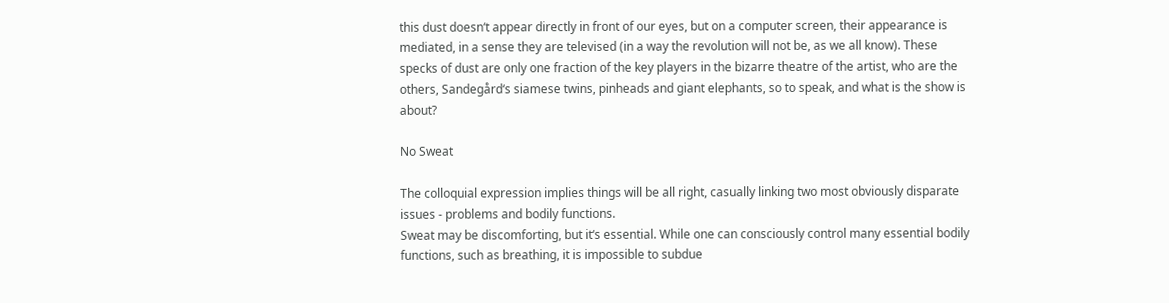this dust doesn‘t appear directly in front of our eyes, but on a computer screen, their appearance is mediated, in a sense they are televised (in a way the revolution will not be, as we all know). These specks of dust are only one fraction of the key players in the bizarre theatre of the artist, who are the others, Sandegård‘s siamese twins, pinheads and giant elephants, so to speak, and what is the show is about?

No Sweat

The colloquial expression implies things will be all right, casually linking two most obviously disparate issues - problems and bodily functions.
Sweat may be discomforting, but it‘s essential. While one can consciously control many essential bodily functions, such as breathing, it is impossible to subdue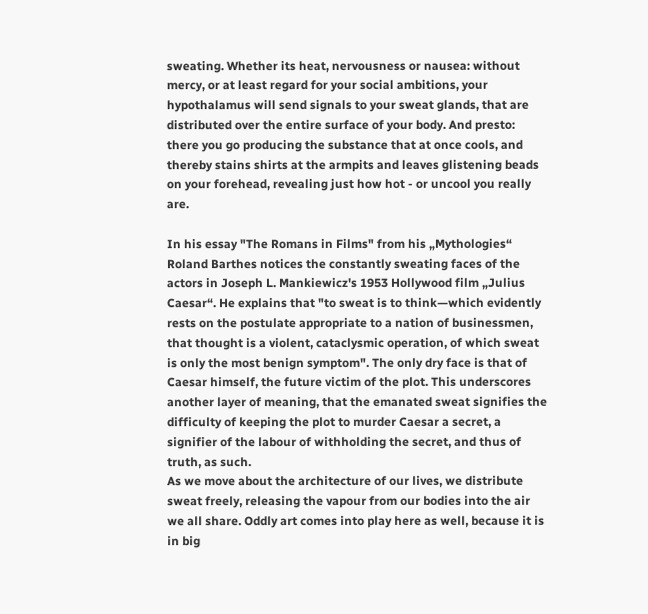sweating. Whether its heat, nervousness or nausea: without mercy, or at least regard for your social ambitions, your hypothalamus will send signals to your sweat glands, that are distributed over the entire surface of your body. And presto: there you go producing the substance that at once cools, and thereby stains shirts at the armpits and leaves glistening beads on your forehead, revealing just how hot - or uncool you really are.

In his essay "The Romans in Films" from his „Mythologies“ Roland Barthes notices the constantly sweating faces of the actors in Joseph L. Mankiewicz's 1953 Hollywood film „Julius Caesar“. He explains that "to sweat is to think—which evidently rests on the postulate appropriate to a nation of businessmen, that thought is a violent, cataclysmic operation, of which sweat is only the most benign symptom". The only dry face is that of Caesar himself, the future victim of the plot. This underscores another layer of meaning, that the emanated sweat signifies the difficulty of keeping the plot to murder Caesar a secret, a signifier of the labour of withholding the secret, and thus of truth, as such.
As we move about the architecture of our lives, we distribute sweat freely, releasing the vapour from our bodies into the air we all share. Oddly art comes into play here as well, because it is in big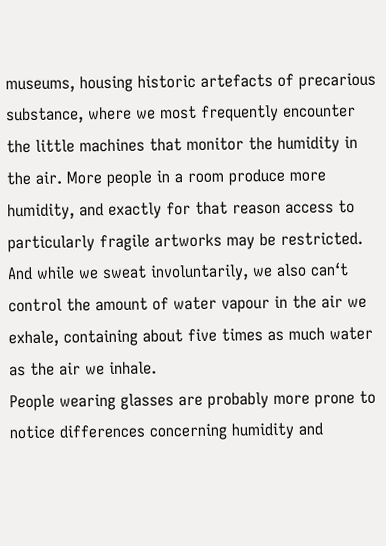museums, housing historic artefacts of precarious substance, where we most frequently encounter the little machines that monitor the humidity in the air. More people in a room produce more humidity, and exactly for that reason access to particularly fragile artworks may be restricted. And while we sweat involuntarily, we also can‘t control the amount of water vapour in the air we exhale, containing about five times as much water as the air we inhale.
People wearing glasses are probably more prone to notice differences concerning humidity and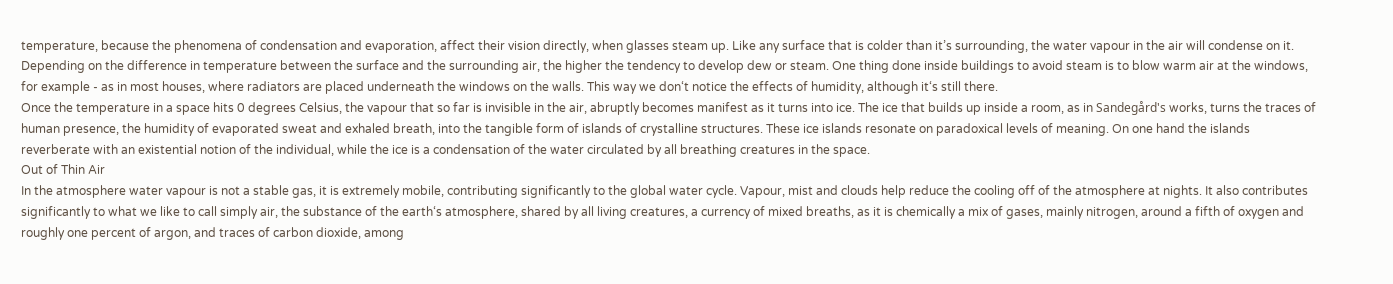temperature, because the phenomena of condensation and evaporation, affect their vision directly, when glasses steam up. Like any surface that is colder than it’s surrounding, the water vapour in the air will condense on it. Depending on the difference in temperature between the surface and the surrounding air, the higher the tendency to develop dew or steam. One thing done inside buildings to avoid steam is to blow warm air at the windows, for example - as in most houses, where radiators are placed underneath the windows on the walls. This way we don‘t notice the effects of humidity, although it‘s still there.
Once the temperature in a space hits 0 degrees Celsius, the vapour that so far is invisible in the air, abruptly becomes manifest as it turns into ice. The ice that builds up inside a room, as in Sandegård's works, turns the traces of human presence, the humidity of evaporated sweat and exhaled breath, into the tangible form of islands of crystalline structures. These ice islands resonate on paradoxical levels of meaning. On one hand the islands reverberate with an existential notion of the individual, while the ice is a condensation of the water circulated by all breathing creatures in the space.
Out of Thin Air
In the atmosphere water vapour is not a stable gas, it is extremely mobile, contributing significantly to the global water cycle. Vapour, mist and clouds help reduce the cooling off of the atmosphere at nights. It also contributes significantly to what we like to call simply air, the substance of the earth‘s atmosphere, shared by all living creatures, a currency of mixed breaths, as it is chemically a mix of gases, mainly nitrogen, around a fifth of oxygen and roughly one percent of argon, and traces of carbon dioxide, among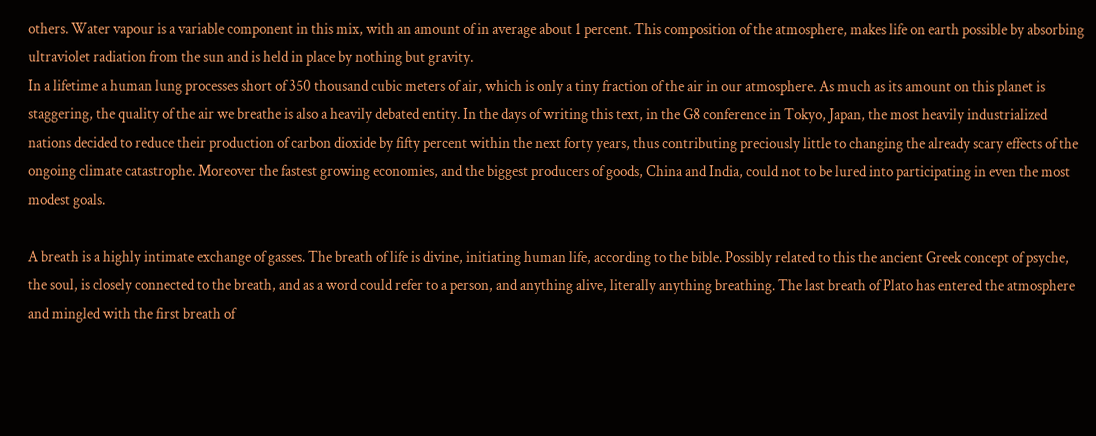others. Water vapour is a variable component in this mix, with an amount of in average about 1 percent. This composition of the atmosphere, makes life on earth possible by absorbing ultraviolet radiation from the sun and is held in place by nothing but gravity.
In a lifetime a human lung processes short of 350 thousand cubic meters of air, which is only a tiny fraction of the air in our atmosphere. As much as its amount on this planet is staggering, the quality of the air we breathe is also a heavily debated entity. In the days of writing this text, in the G8 conference in Tokyo, Japan, the most heavily industrialized nations decided to reduce their production of carbon dioxide by fifty percent within the next forty years, thus contributing preciously little to changing the already scary effects of the ongoing climate catastrophe. Moreover the fastest growing economies, and the biggest producers of goods, China and India, could not to be lured into participating in even the most modest goals.

A breath is a highly intimate exchange of gasses. The breath of life is divine, initiating human life, according to the bible. Possibly related to this the ancient Greek concept of psyche, the soul, is closely connected to the breath, and as a word could refer to a person, and anything alive, literally anything breathing. The last breath of Plato has entered the atmosphere and mingled with the first breath of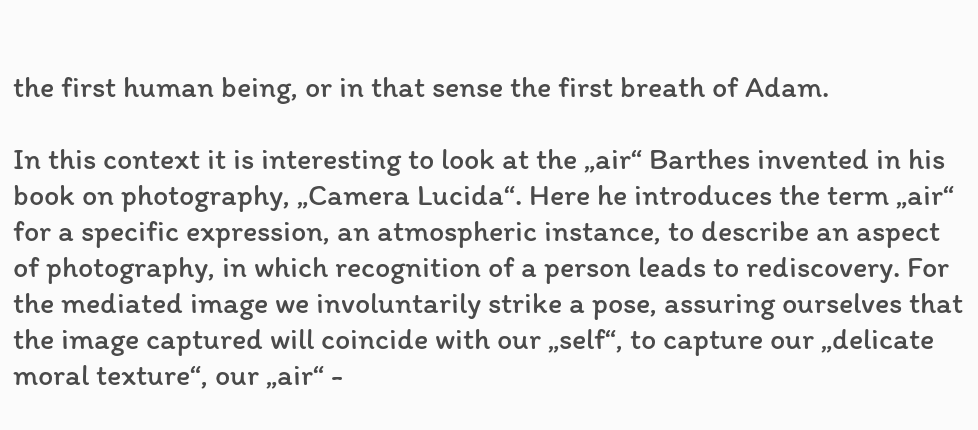the first human being, or in that sense the first breath of Adam.

In this context it is interesting to look at the „air“ Barthes invented in his book on photography, „Camera Lucida“. Here he introduces the term „air“ for a specific expression, an atmospheric instance, to describe an aspect of photography, in which recognition of a person leads to rediscovery. For the mediated image we involuntarily strike a pose, assuring ourselves that the image captured will coincide with our „self“, to capture our „delicate moral texture“, our „air“ -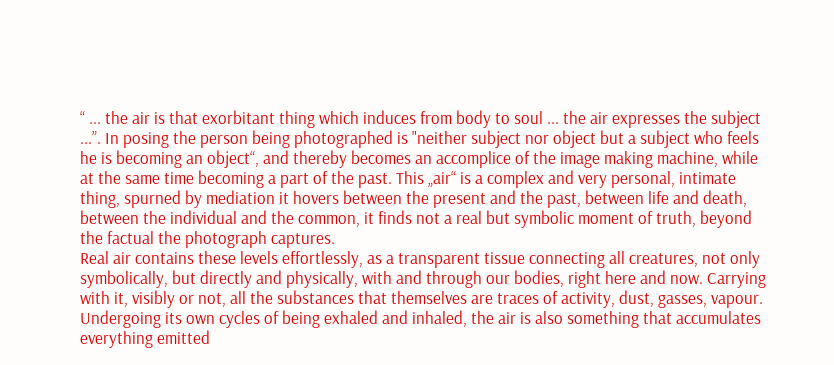“ ... the air is that exorbitant thing which induces from body to soul ... the air expresses the subject ...”. In posing the person being photographed is "neither subject nor object but a subject who feels he is becoming an object“, and thereby becomes an accomplice of the image making machine, while at the same time becoming a part of the past. This „air“ is a complex and very personal, intimate thing, spurned by mediation it hovers between the present and the past, between life and death, between the individual and the common, it finds not a real but symbolic moment of truth, beyond the factual the photograph captures.
Real air contains these levels effortlessly, as a transparent tissue connecting all creatures, not only symbolically, but directly and physically, with and through our bodies, right here and now. Carrying with it, visibly or not, all the substances that themselves are traces of activity, dust, gasses, vapour. Undergoing its own cycles of being exhaled and inhaled, the air is also something that accumulates everything emitted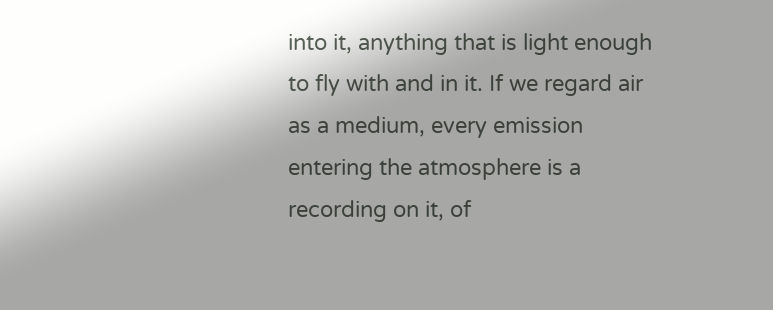into it, anything that is light enough to fly with and in it. If we regard air as a medium, every emission entering the atmosphere is a recording on it, of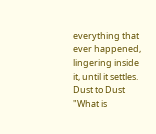everything that ever happened, lingering inside it, until it settles.
Dust to Dust
"What is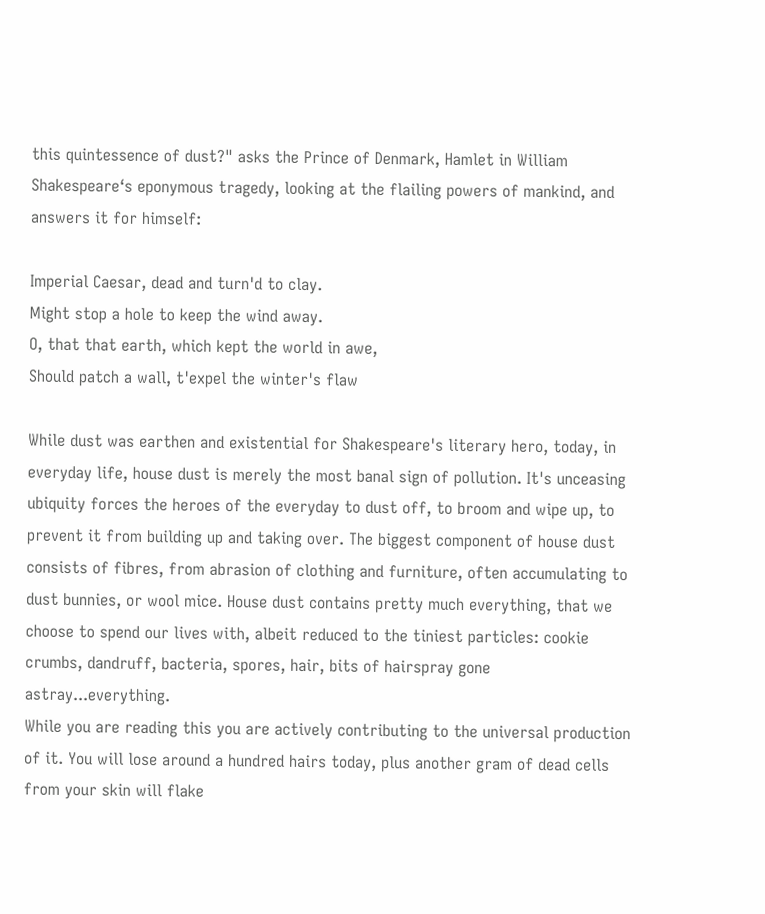this quintessence of dust?" asks the Prince of Denmark, Hamlet in William Shakespeare‘s eponymous tragedy, looking at the flailing powers of mankind, and answers it for himself:

Imperial Caesar, dead and turn'd to clay.
Might stop a hole to keep the wind away.
O, that that earth, which kept the world in awe,
Should patch a wall, t'expel the winter's flaw

While dust was earthen and existential for Shakespeare's literary hero, today, in everyday life, house dust is merely the most banal sign of pollution. It's unceasing ubiquity forces the heroes of the everyday to dust off, to broom and wipe up, to prevent it from building up and taking over. The biggest component of house dust consists of fibres, from abrasion of clothing and furniture, often accumulating to dust bunnies, or wool mice. House dust contains pretty much everything, that we choose to spend our lives with, albeit reduced to the tiniest particles: cookie crumbs, dandruff, bacteria, spores, hair, bits of hairspray gone astray...everything.
While you are reading this you are actively contributing to the universal production of it. You will lose around a hundred hairs today, plus another gram of dead cells from your skin will flake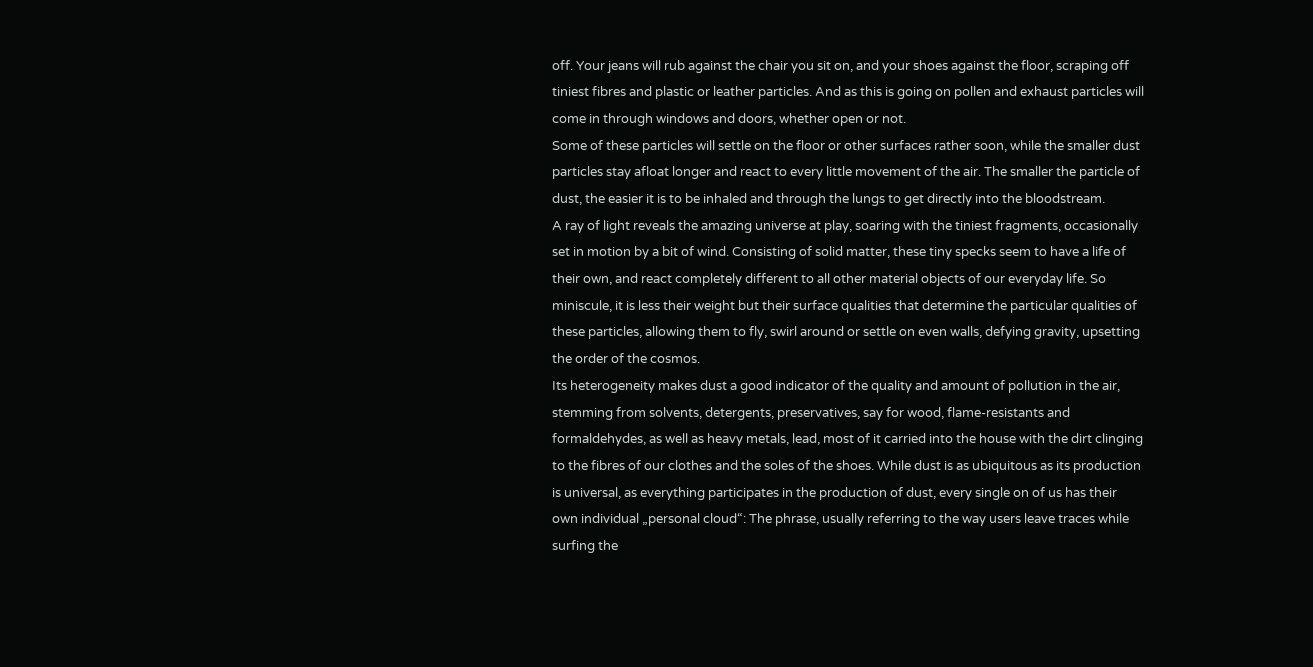off. Your jeans will rub against the chair you sit on, and your shoes against the floor, scraping off tiniest fibres and plastic or leather particles. And as this is going on pollen and exhaust particles will come in through windows and doors, whether open or not.
Some of these particles will settle on the floor or other surfaces rather soon, while the smaller dust particles stay afloat longer and react to every little movement of the air. The smaller the particle of dust, the easier it is to be inhaled and through the lungs to get directly into the bloodstream.
A ray of light reveals the amazing universe at play, soaring with the tiniest fragments, occasionally set in motion by a bit of wind. Consisting of solid matter, these tiny specks seem to have a life of their own, and react completely different to all other material objects of our everyday life. So miniscule, it is less their weight but their surface qualities that determine the particular qualities of these particles, allowing them to fly, swirl around or settle on even walls, defying gravity, upsetting the order of the cosmos.
Its heterogeneity makes dust a good indicator of the quality and amount of pollution in the air, stemming from solvents, detergents, preservatives, say for wood, flame-resistants and formaldehydes, as well as heavy metals, lead, most of it carried into the house with the dirt clinging to the fibres of our clothes and the soles of the shoes. While dust is as ubiquitous as its production is universal, as everything participates in the production of dust, every single on of us has their own individual „personal cloud“: The phrase, usually referring to the way users leave traces while surfing the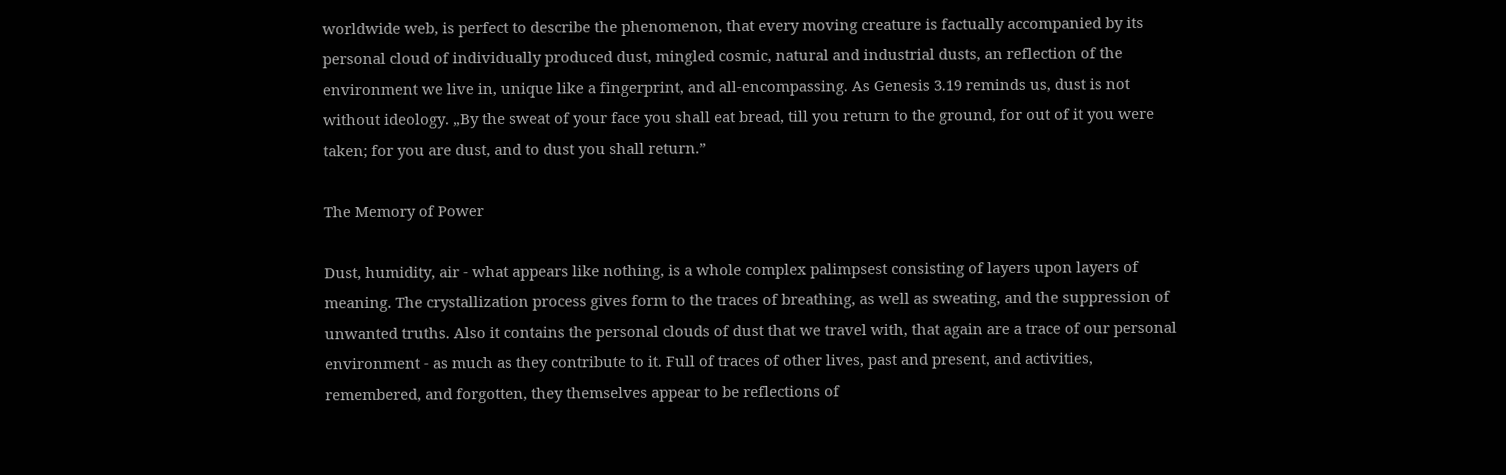worldwide web, is perfect to describe the phenomenon, that every moving creature is factually accompanied by its personal cloud of individually produced dust, mingled cosmic, natural and industrial dusts, an reflection of the environment we live in, unique like a fingerprint, and all-encompassing. As Genesis 3.19 reminds us, dust is not without ideology. „By the sweat of your face you shall eat bread, till you return to the ground, for out of it you were taken; for you are dust, and to dust you shall return.”

The Memory of Power

Dust, humidity, air - what appears like nothing, is a whole complex palimpsest consisting of layers upon layers of meaning. The crystallization process gives form to the traces of breathing, as well as sweating, and the suppression of unwanted truths. Also it contains the personal clouds of dust that we travel with, that again are a trace of our personal environment - as much as they contribute to it. Full of traces of other lives, past and present, and activities, remembered, and forgotten, they themselves appear to be reflections of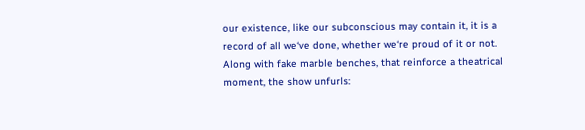our existence, like our subconscious may contain it, it is a record of all we‘ve done, whether we‘re proud of it or not.
Along with fake marble benches, that reinforce a theatrical moment, the show unfurls: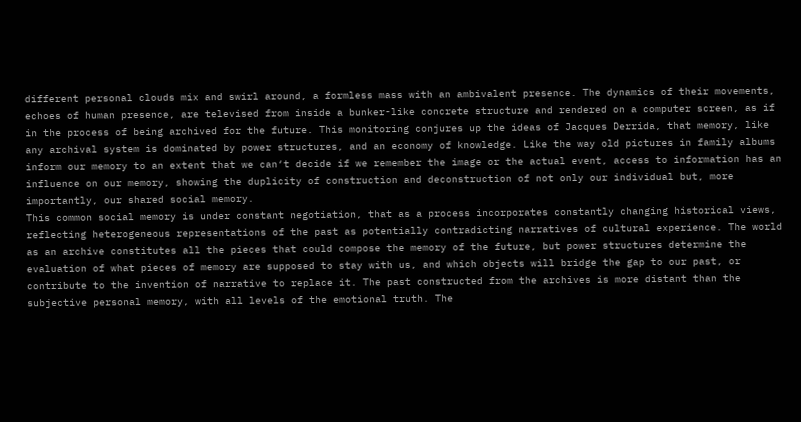different personal clouds mix and swirl around, a formless mass with an ambivalent presence. The dynamics of their movements, echoes of human presence, are televised from inside a bunker-like concrete structure and rendered on a computer screen, as if in the process of being archived for the future. This monitoring conjures up the ideas of Jacques Derrida, that memory, like any archival system is dominated by power structures, and an economy of knowledge. Like the way old pictures in family albums inform our memory to an extent that we can‘t decide if we remember the image or the actual event, access to information has an influence on our memory, showing the duplicity of construction and deconstruction of not only our individual but, more importantly, our shared social memory.
This common social memory is under constant negotiation, that as a process incorporates constantly changing historical views, reflecting heterogeneous representations of the past as potentially contradicting narratives of cultural experience. The world as an archive constitutes all the pieces that could compose the memory of the future, but power structures determine the evaluation of what pieces of memory are supposed to stay with us, and which objects will bridge the gap to our past, or contribute to the invention of narrative to replace it. The past constructed from the archives is more distant than the subjective personal memory, with all levels of the emotional truth. The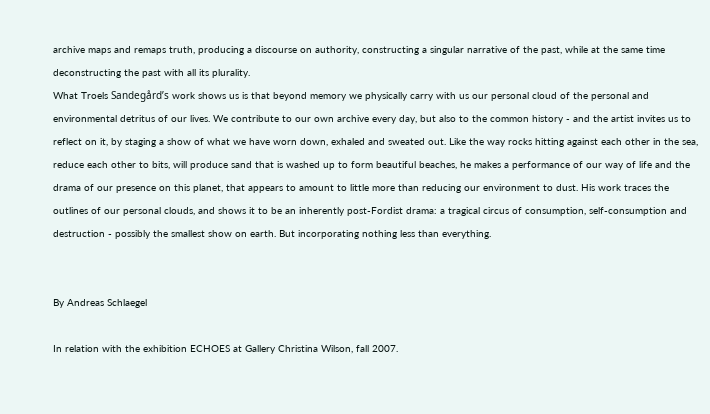archive maps and remaps truth, producing a discourse on authority, constructing a singular narrative of the past, while at the same time deconstructing the past with all its plurality.
What Troels Sandegård’s work shows us is that beyond memory we physically carry with us our personal cloud of the personal and environmental detritus of our lives. We contribute to our own archive every day, but also to the common history - and the artist invites us to reflect on it, by staging a show of what we have worn down, exhaled and sweated out. Like the way rocks hitting against each other in the sea, reduce each other to bits, will produce sand that is washed up to form beautiful beaches, he makes a performance of our way of life and the drama of our presence on this planet, that appears to amount to little more than reducing our environment to dust. His work traces the outlines of our personal clouds, and shows it to be an inherently post-Fordist drama: a tragical circus of consumption, self-consumption and destruction - possibly the smallest show on earth. But incorporating nothing less than everything.


By Andreas Schlaegel

In relation with the exhibition ECHOES at Gallery Christina Wilson, fall 2007.